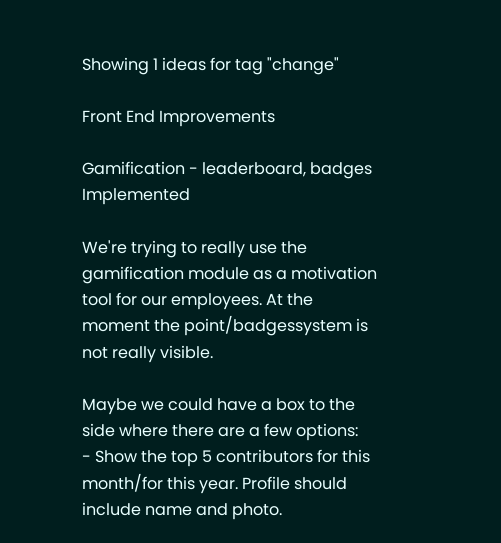Showing 1 ideas for tag "change"

Front End Improvements

Gamification - leaderboard, badges Implemented

We're trying to really use the gamification module as a motivation tool for our employees. At the moment the point/badgessystem is not really visible.

Maybe we could have a box to the side where there are a few options:
- Show the top 5 contributors for this month/for this year. Profile should include name and photo.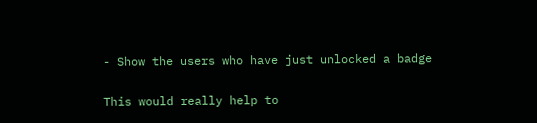- Show the users who have just unlocked a badge

This would really help to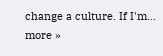change a culture. If I'm... more »